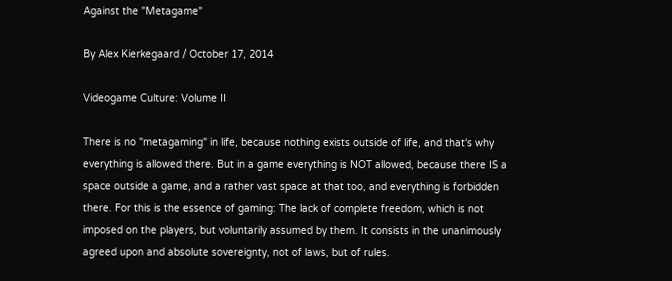Against the "Metagame"

By Alex Kierkegaard / October 17, 2014

Videogame Culture: Volume II

There is no "metagaming" in life, because nothing exists outside of life, and that's why everything is allowed there. But in a game everything is NOT allowed, because there IS a space outside a game, and a rather vast space at that too, and everything is forbidden there. For this is the essence of gaming: The lack of complete freedom, which is not imposed on the players, but voluntarily assumed by them. It consists in the unanimously agreed upon and absolute sovereignty, not of laws, but of rules.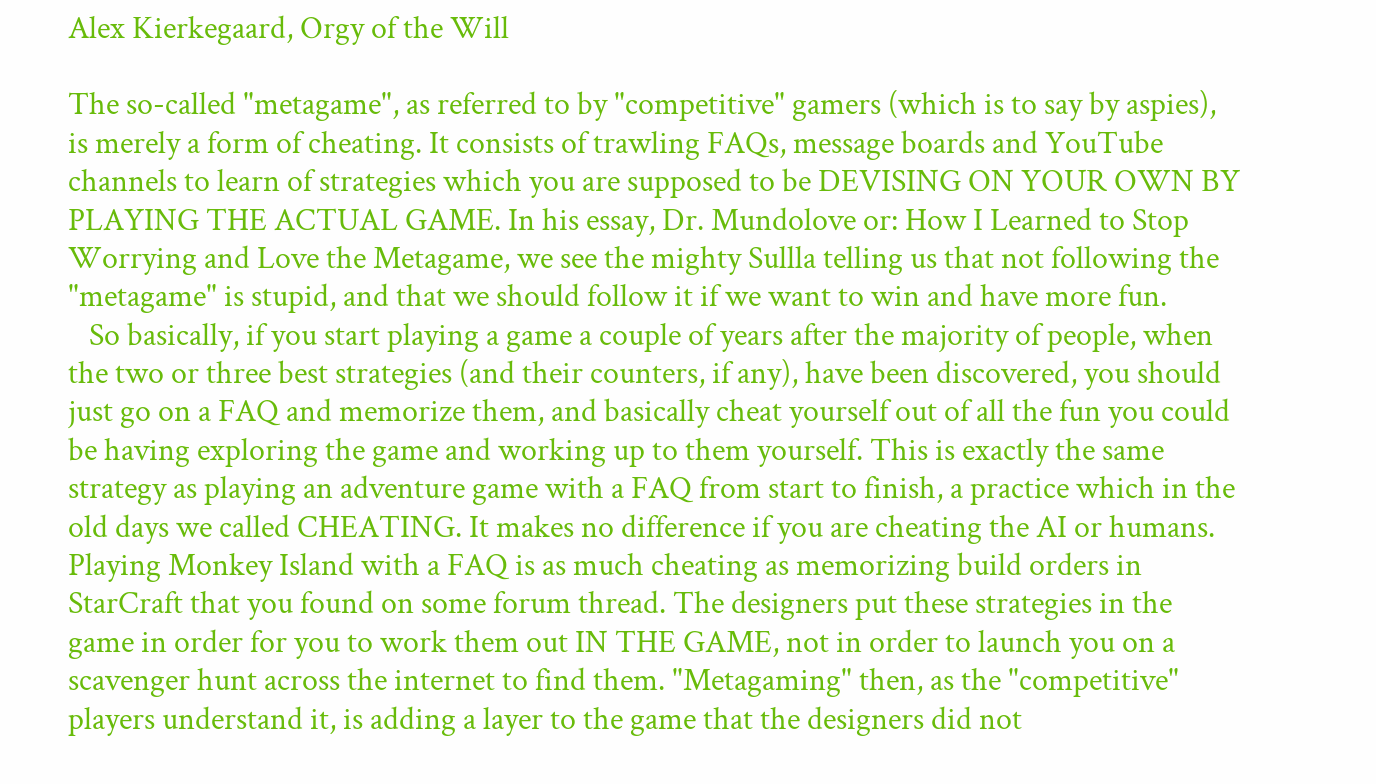Alex Kierkegaard, Orgy of the Will

The so-called "metagame", as referred to by "competitive" gamers (which is to say by aspies), is merely a form of cheating. It consists of trawling FAQs, message boards and YouTube channels to learn of strategies which you are supposed to be DEVISING ON YOUR OWN BY PLAYING THE ACTUAL GAME. In his essay, Dr. Mundolove or: How I Learned to Stop Worrying and Love the Metagame, we see the mighty Sullla telling us that not following the "metagame" is stupid, and that we should follow it if we want to win and have more fun.
   So basically, if you start playing a game a couple of years after the majority of people, when the two or three best strategies (and their counters, if any), have been discovered, you should just go on a FAQ and memorize them, and basically cheat yourself out of all the fun you could be having exploring the game and working up to them yourself. This is exactly the same strategy as playing an adventure game with a FAQ from start to finish, a practice which in the old days we called CHEATING. It makes no difference if you are cheating the AI or humans. Playing Monkey Island with a FAQ is as much cheating as memorizing build orders in StarCraft that you found on some forum thread. The designers put these strategies in the game in order for you to work them out IN THE GAME, not in order to launch you on a scavenger hunt across the internet to find them. "Metagaming" then, as the "competitive" players understand it, is adding a layer to the game that the designers did not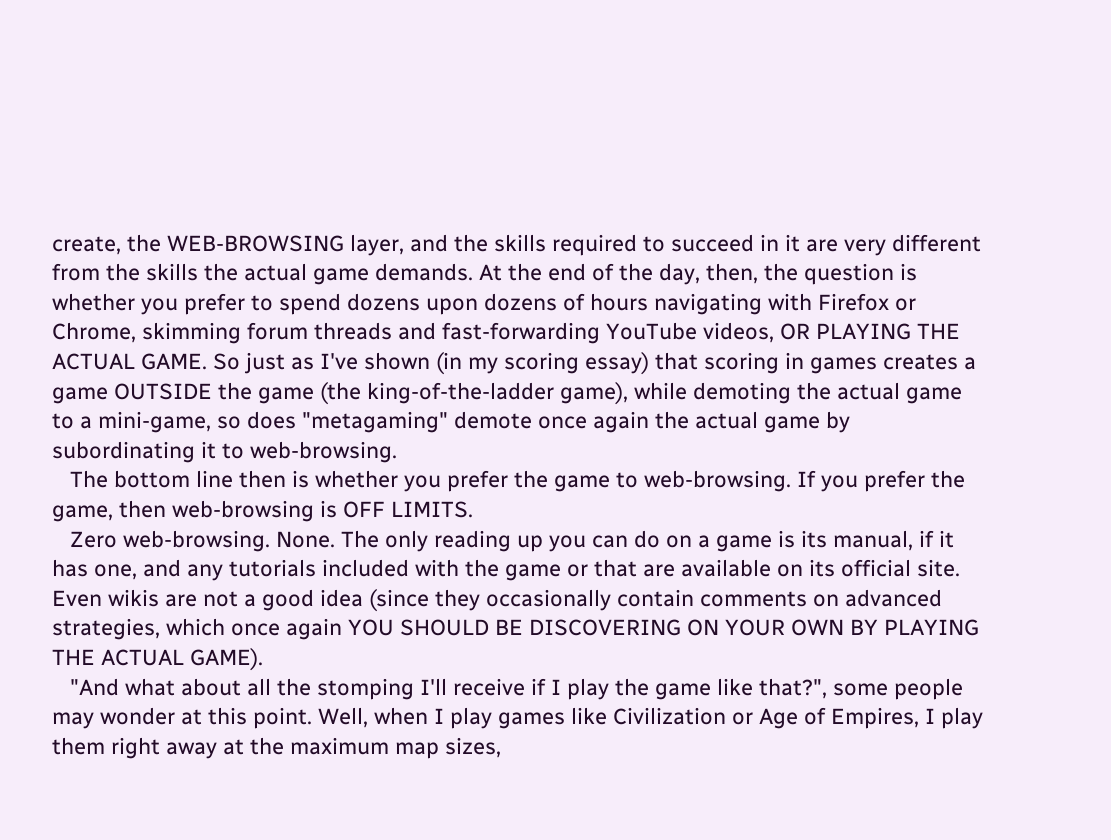create, the WEB-BROWSING layer, and the skills required to succeed in it are very different from the skills the actual game demands. At the end of the day, then, the question is whether you prefer to spend dozens upon dozens of hours navigating with Firefox or Chrome, skimming forum threads and fast-forwarding YouTube videos, OR PLAYING THE ACTUAL GAME. So just as I've shown (in my scoring essay) that scoring in games creates a game OUTSIDE the game (the king-of-the-ladder game), while demoting the actual game to a mini-game, so does "metagaming" demote once again the actual game by subordinating it to web-browsing.
   The bottom line then is whether you prefer the game to web-browsing. If you prefer the game, then web-browsing is OFF LIMITS.
   Zero web-browsing. None. The only reading up you can do on a game is its manual, if it has one, and any tutorials included with the game or that are available on its official site. Even wikis are not a good idea (since they occasionally contain comments on advanced strategies, which once again YOU SHOULD BE DISCOVERING ON YOUR OWN BY PLAYING THE ACTUAL GAME).
   "And what about all the stomping I'll receive if I play the game like that?", some people may wonder at this point. Well, when I play games like Civilization or Age of Empires, I play them right away at the maximum map sizes,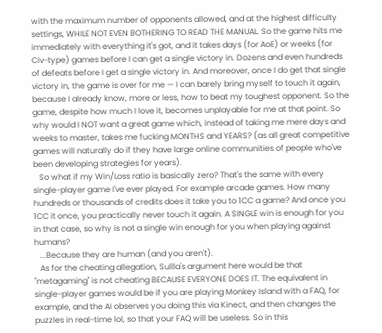with the maximum number of opponents allowed, and at the highest difficulty settings, WHILE NOT EVEN BOTHERING TO READ THE MANUAL. So the game hits me immediately with everything it's got, and it takes days (for AoE) or weeks (for Civ-type) games before I can get a single victory in. Dozens and even hundreds of defeats before I get a single victory in. And moreover, once I do get that single victory in, the game is over for me — I can barely bring myself to touch it again, because I already know, more or less, how to beat my toughest opponent. So the game, despite how much I love it, becomes unplayable for me at that point. So why would I NOT want a great game which, instead of taking me mere days and weeks to master, takes me fucking MONTHS and YEARS? (as all great competitive games will naturally do if they have large online communities of people who've been developing strategies for years).
   So what if my Win/Loss ratio is basically zero? That's the same with every single-player game I've ever played. For example arcade games. How many hundreds or thousands of credits does it take you to 1CC a game? And once you 1CC it once, you practically never touch it again. A SINGLE win is enough for you in that case, so why is not a single win enough for you when playing against humans?
   ...Because they are human (and you aren't).
   As for the cheating allegation, Sullla's argument here would be that "metagaming" is not cheating BECAUSE EVERYONE DOES IT. The equivalent in single-player games would be if you are playing Monkey Island with a FAQ, for example, and the AI observes you doing this via Kinect, and then changes the puzzles in real-time lol, so that your FAQ will be useless. So in this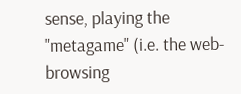sense, playing the "metagame" (i.e. the web-browsing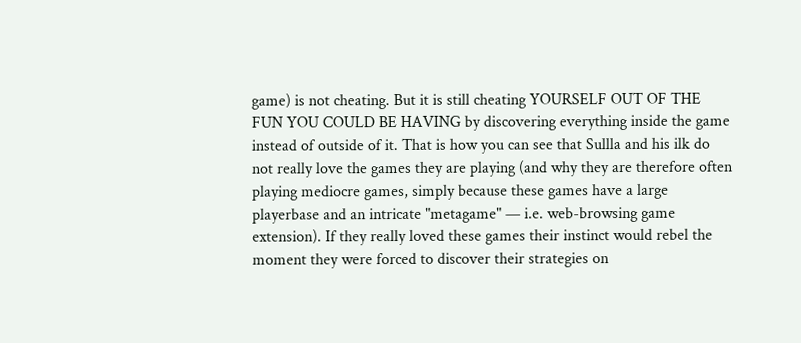game) is not cheating. But it is still cheating YOURSELF OUT OF THE FUN YOU COULD BE HAVING by discovering everything inside the game instead of outside of it. That is how you can see that Sullla and his ilk do not really love the games they are playing (and why they are therefore often playing mediocre games, simply because these games have a large playerbase and an intricate "metagame" — i.e. web-browsing game extension). If they really loved these games their instinct would rebel the moment they were forced to discover their strategies on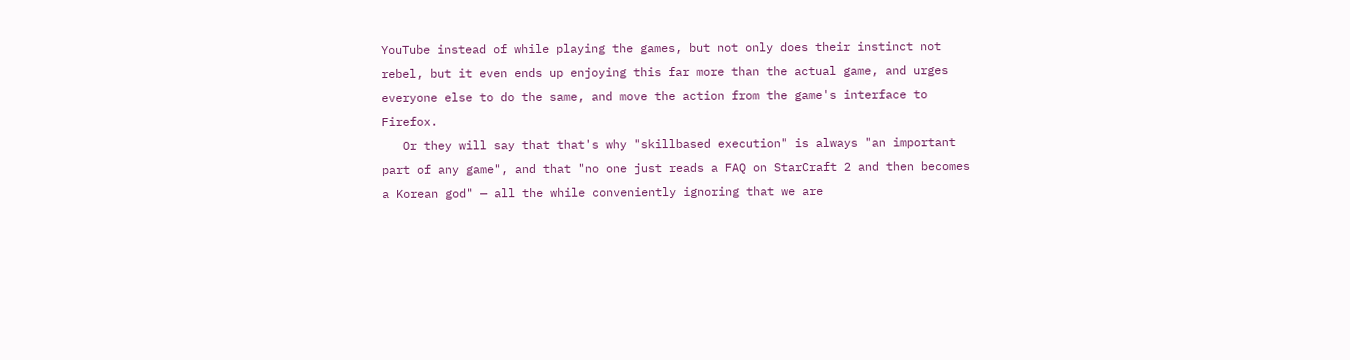YouTube instead of while playing the games, but not only does their instinct not rebel, but it even ends up enjoying this far more than the actual game, and urges everyone else to do the same, and move the action from the game's interface to Firefox.
   Or they will say that that's why "skillbased execution" is always "an important part of any game", and that "no one just reads a FAQ on StarCraft 2 and then becomes a Korean god" — all the while conveniently ignoring that we are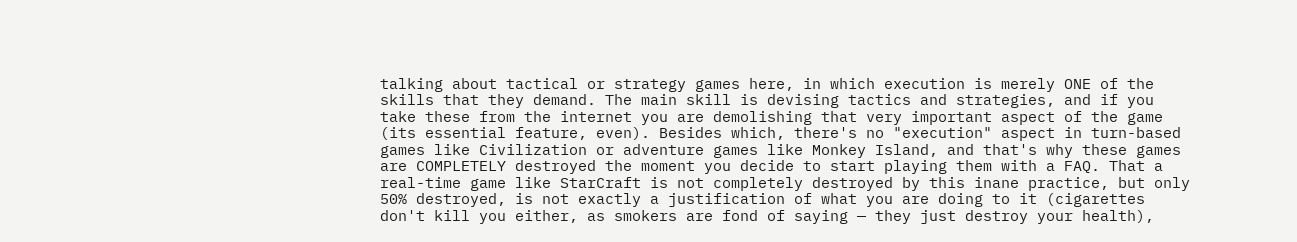talking about tactical or strategy games here, in which execution is merely ONE of the skills that they demand. The main skill is devising tactics and strategies, and if you take these from the internet you are demolishing that very important aspect of the game (its essential feature, even). Besides which, there's no "execution" aspect in turn-based games like Civilization or adventure games like Monkey Island, and that's why these games are COMPLETELY destroyed the moment you decide to start playing them with a FAQ. That a real-time game like StarCraft is not completely destroyed by this inane practice, but only 50% destroyed, is not exactly a justification of what you are doing to it (cigarettes don't kill you either, as smokers are fond of saying — they just destroy your health),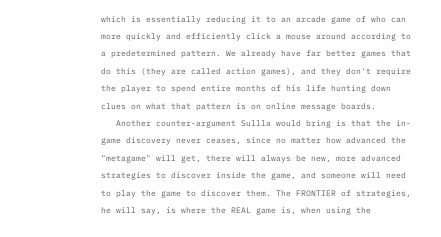which is essentially reducing it to an arcade game of who can more quickly and efficiently click a mouse around according to a predetermined pattern. We already have far better games that do this (they are called action games), and they don't require the player to spend entire months of his life hunting down clues on what that pattern is on online message boards.
   Another counter-argument Sullla would bring is that the in-game discovery never ceases, since no matter how advanced the "metagame" will get, there will always be new, more advanced strategies to discover inside the game, and someone will need to play the game to discover them. The FRONTIER of strategies, he will say, is where the REAL game is, when using the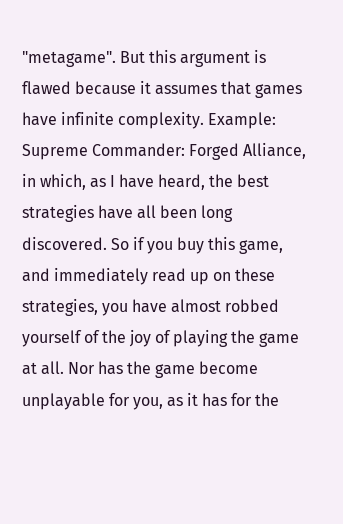"metagame". But this argument is flawed because it assumes that games have infinite complexity. Example: Supreme Commander: Forged Alliance, in which, as I have heard, the best strategies have all been long discovered. So if you buy this game, and immediately read up on these strategies, you have almost robbed yourself of the joy of playing the game at all. Nor has the game become unplayable for you, as it has for the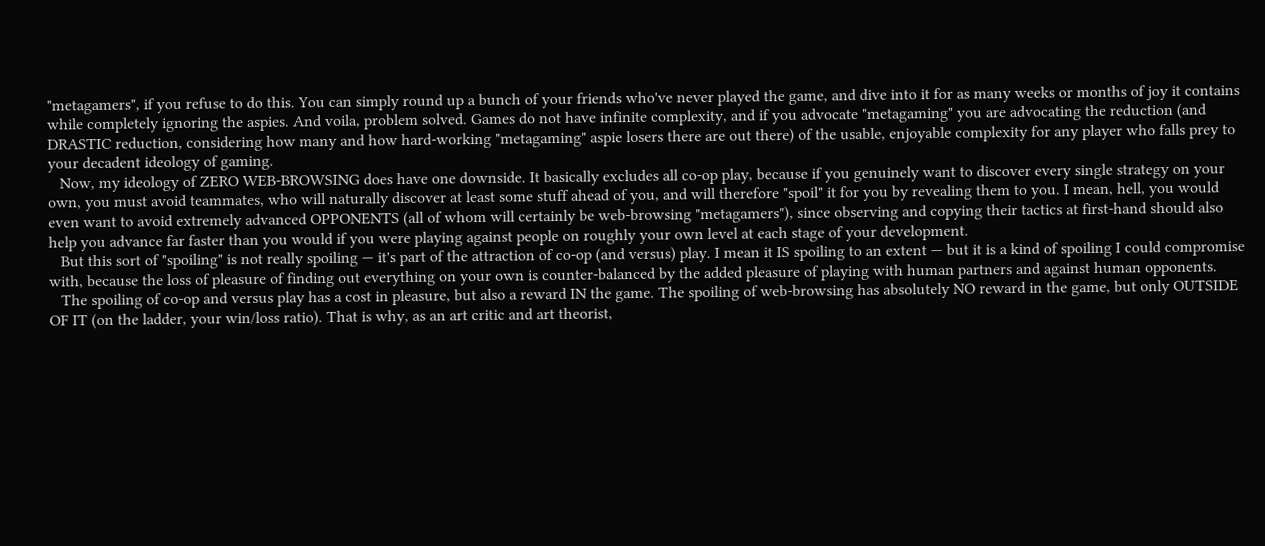"metagamers", if you refuse to do this. You can simply round up a bunch of your friends who've never played the game, and dive into it for as many weeks or months of joy it contains while completely ignoring the aspies. And voila, problem solved. Games do not have infinite complexity, and if you advocate "metagaming" you are advocating the reduction (and DRASTIC reduction, considering how many and how hard-working "metagaming" aspie losers there are out there) of the usable, enjoyable complexity for any player who falls prey to your decadent ideology of gaming.
   Now, my ideology of ZERO WEB-BROWSING does have one downside. It basically excludes all co-op play, because if you genuinely want to discover every single strategy on your own, you must avoid teammates, who will naturally discover at least some stuff ahead of you, and will therefore "spoil" it for you by revealing them to you. I mean, hell, you would even want to avoid extremely advanced OPPONENTS (all of whom will certainly be web-browsing "metagamers"), since observing and copying their tactics at first-hand should also help you advance far faster than you would if you were playing against people on roughly your own level at each stage of your development.
   But this sort of "spoiling" is not really spoiling — it's part of the attraction of co-op (and versus) play. I mean it IS spoiling to an extent — but it is a kind of spoiling I could compromise with, because the loss of pleasure of finding out everything on your own is counter-balanced by the added pleasure of playing with human partners and against human opponents.
   The spoiling of co-op and versus play has a cost in pleasure, but also a reward IN the game. The spoiling of web-browsing has absolutely NO reward in the game, but only OUTSIDE OF IT (on the ladder, your win/loss ratio). That is why, as an art critic and art theorist,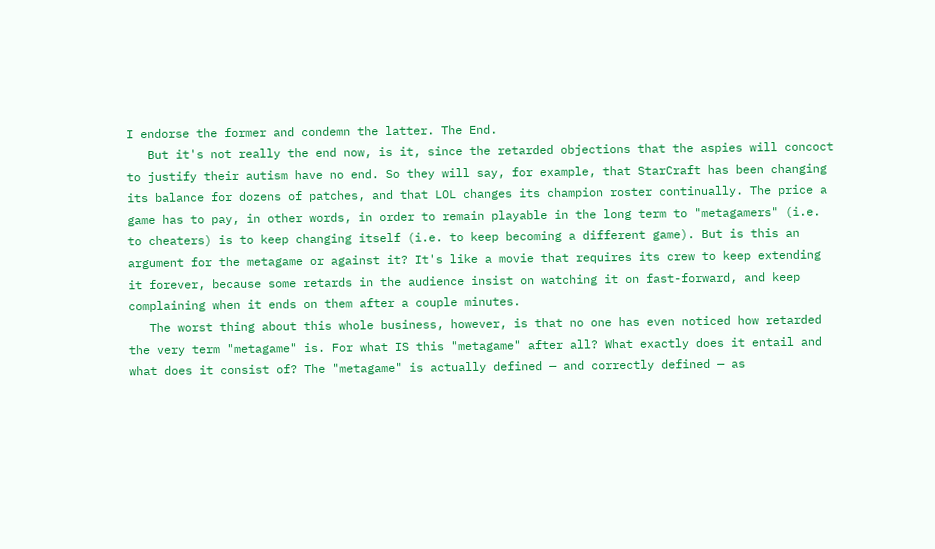I endorse the former and condemn the latter. The End.
   But it's not really the end now, is it, since the retarded objections that the aspies will concoct to justify their autism have no end. So they will say, for example, that StarCraft has been changing its balance for dozens of patches, and that LOL changes its champion roster continually. The price a game has to pay, in other words, in order to remain playable in the long term to "metagamers" (i.e. to cheaters) is to keep changing itself (i.e. to keep becoming a different game). But is this an argument for the metagame or against it? It's like a movie that requires its crew to keep extending it forever, because some retards in the audience insist on watching it on fast-forward, and keep complaining when it ends on them after a couple minutes.
   The worst thing about this whole business, however, is that no one has even noticed how retarded the very term "metagame" is. For what IS this "metagame" after all? What exactly does it entail and what does it consist of? The "metagame" is actually defined — and correctly defined — as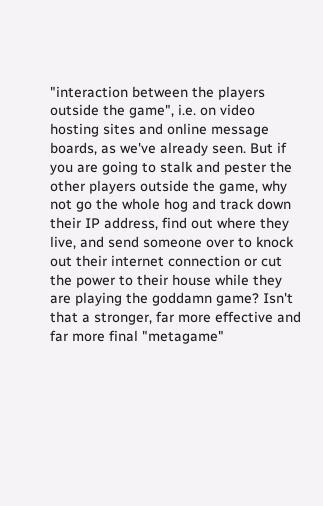"interaction between the players outside the game", i.e. on video hosting sites and online message boards, as we've already seen. But if you are going to stalk and pester the other players outside the game, why not go the whole hog and track down their IP address, find out where they live, and send someone over to knock out their internet connection or cut the power to their house while they are playing the goddamn game? Isn't that a stronger, far more effective and far more final "metagame"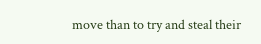move than to try and steal their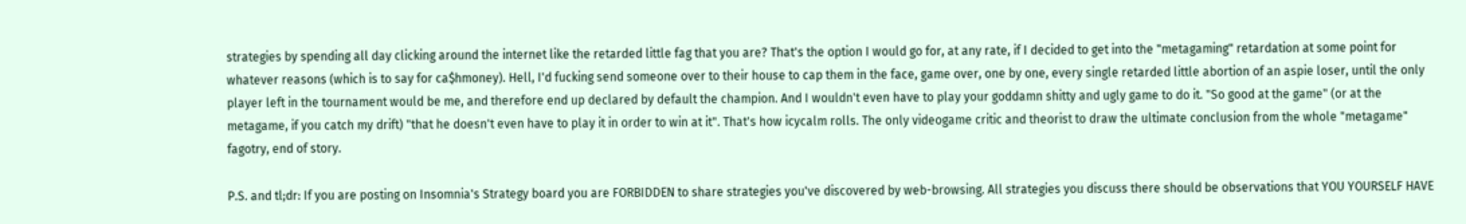strategies by spending all day clicking around the internet like the retarded little fag that you are? That's the option I would go for, at any rate, if I decided to get into the "metagaming" retardation at some point for whatever reasons (which is to say for ca$hmoney). Hell, I'd fucking send someone over to their house to cap them in the face, game over, one by one, every single retarded little abortion of an aspie loser, until the only player left in the tournament would be me, and therefore end up declared by default the champion. And I wouldn't even have to play your goddamn shitty and ugly game to do it. "So good at the game" (or at the metagame, if you catch my drift) "that he doesn't even have to play it in order to win at it". That's how icycalm rolls. The only videogame critic and theorist to draw the ultimate conclusion from the whole "metagame" fagotry, end of story.

P.S. and tl;dr: If you are posting on Insomnia's Strategy board you are FORBIDDEN to share strategies you've discovered by web-browsing. All strategies you discuss there should be observations that YOU YOURSELF HAVE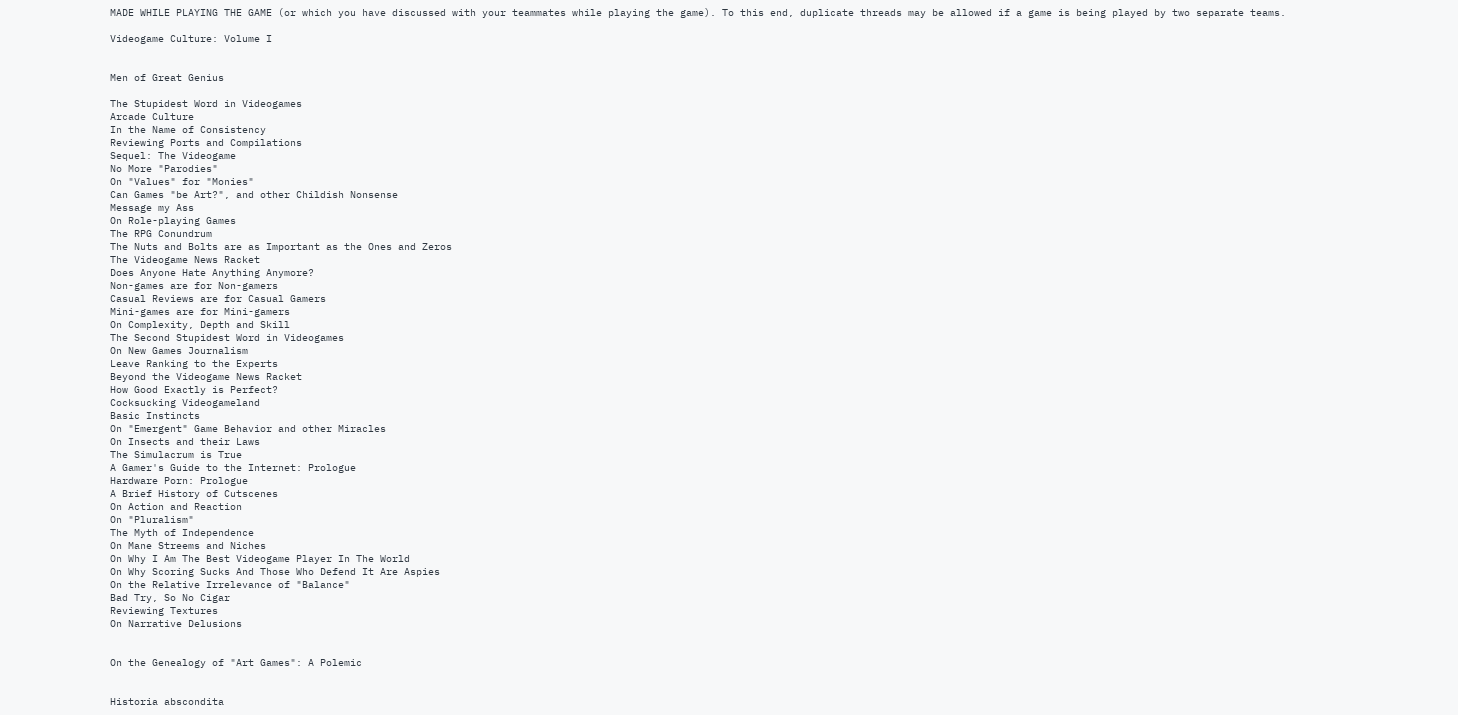MADE WHILE PLAYING THE GAME (or which you have discussed with your teammates while playing the game). To this end, duplicate threads may be allowed if a game is being played by two separate teams.

Videogame Culture: Volume I


Men of Great Genius

The Stupidest Word in Videogames
Arcade Culture
In the Name of Consistency
Reviewing Ports and Compilations
Sequel: The Videogame
No More "Parodies"
On "Values" for "Monies"
Can Games "be Art?", and other Childish Nonsense
Message my Ass
On Role-playing Games
The RPG Conundrum
The Nuts and Bolts are as Important as the Ones and Zeros
The Videogame News Racket
Does Anyone Hate Anything Anymore?
Non-games are for Non-gamers
Casual Reviews are for Casual Gamers
Mini-games are for Mini-gamers
On Complexity, Depth and Skill
The Second Stupidest Word in Videogames
On New Games Journalism
Leave Ranking to the Experts
Beyond the Videogame News Racket
How Good Exactly is Perfect?
Cocksucking Videogameland
Basic Instincts
On "Emergent" Game Behavior and other Miracles
On Insects and their Laws
The Simulacrum is True
A Gamer's Guide to the Internet: Prologue
Hardware Porn: Prologue
A Brief History of Cutscenes
On Action and Reaction
On "Pluralism"
The Myth of Independence
On Mane Streems and Niches
On Why I Am The Best Videogame Player In The World
On Why Scoring Sucks And Those Who Defend It Are Aspies
On the Relative Irrelevance of "Balance"
Bad Try, So No Cigar
Reviewing Textures
On Narrative Delusions


On the Genealogy of "Art Games": A Polemic


Historia abscondita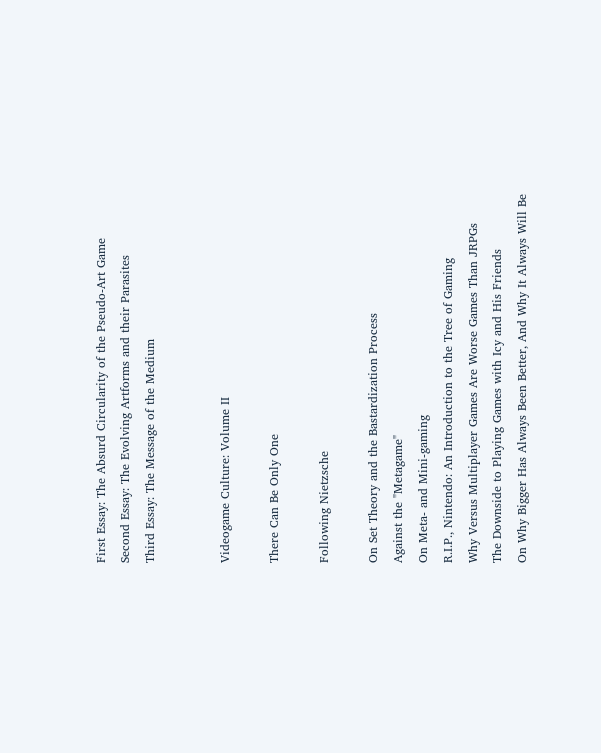First Essay: The Absurd Circularity of the Pseudo-Art Game
Second Essay: The Evolving Artforms and their Parasites
Third Essay: The Message of the Medium


Videogame Culture: Volume II

There Can Be Only One

Following Nietzsche

On Set Theory and the Bastardization Process
Against the "Metagame"
On Meta- and Mini-gaming
R.I.P., Nintendo: An Introduction to the Tree of Gaming
Why Versus Multiplayer Games Are Worse Games Than JRPGs
The Downside to Playing Games with Icy and His Friends
On Why Bigger Has Always Been Better, And Why It Always Will Be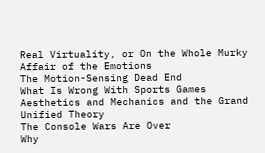Real Virtuality, or On the Whole Murky Affair of the Emotions
The Motion-Sensing Dead End
What Is Wrong With Sports Games
Aesthetics and Mechanics and the Grand Unified Theory
The Console Wars Are Over
Why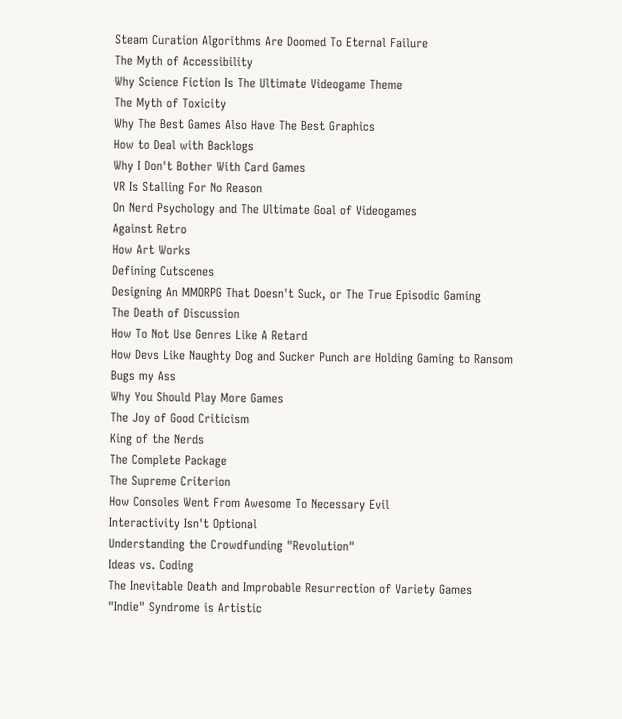Steam Curation Algorithms Are Doomed To Eternal Failure
The Myth of Accessibility
Why Science Fiction Is The Ultimate Videogame Theme
The Myth of Toxicity
Why The Best Games Also Have The Best Graphics
How to Deal with Backlogs
Why I Don't Bother With Card Games
VR Is Stalling For No Reason
On Nerd Psychology and The Ultimate Goal of Videogames
Against Retro
How Art Works
Defining Cutscenes
Designing An MMORPG That Doesn't Suck, or The True Episodic Gaming
The Death of Discussion
How To Not Use Genres Like A Retard
How Devs Like Naughty Dog and Sucker Punch are Holding Gaming to Ransom
Bugs my Ass
Why You Should Play More Games
The Joy of Good Criticism
King of the Nerds
The Complete Package
The Supreme Criterion
How Consoles Went From Awesome To Necessary Evil
Interactivity Isn't Optional
Understanding the Crowdfunding "Revolution"
Ideas vs. Coding
The Inevitable Death and Improbable Resurrection of Variety Games
"Indie" Syndrome is Artistic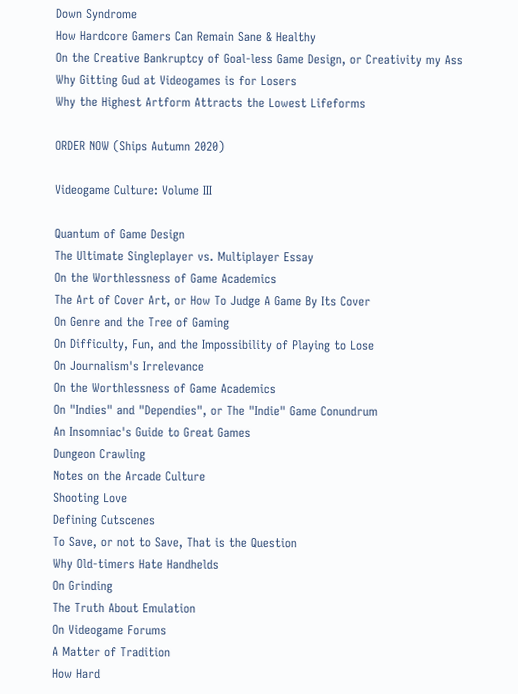Down Syndrome
How Hardcore Gamers Can Remain Sane & Healthy
On the Creative Bankruptcy of Goal-less Game Design, or Creativity my Ass
Why Gitting Gud at Videogames is for Losers
Why the Highest Artform Attracts the Lowest Lifeforms

ORDER NOW (Ships Autumn 2020)

Videogame Culture: Volume III

Quantum of Game Design
The Ultimate Singleplayer vs. Multiplayer Essay
On the Worthlessness of Game Academics
The Art of Cover Art, or How To Judge A Game By Its Cover
On Genre and the Tree of Gaming
On Difficulty, Fun, and the Impossibility of Playing to Lose
On Journalism's Irrelevance
On the Worthlessness of Game Academics
On "Indies" and "Dependies", or The "Indie" Game Conundrum
An Insomniac's Guide to Great Games
Dungeon Crawling
Notes on the Arcade Culture
Shooting Love
Defining Cutscenes
To Save, or not to Save, That is the Question
Why Old-timers Hate Handhelds
On Grinding
The Truth About Emulation
On Videogame Forums
A Matter of Tradition
How Hard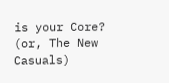is your Core? (or, The New Casuals)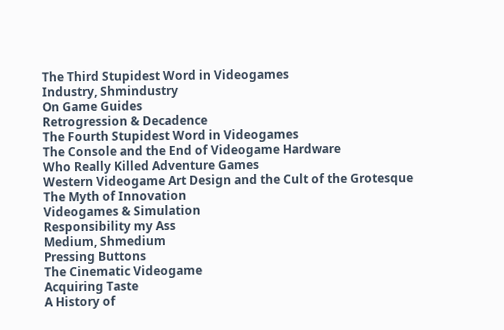The Third Stupidest Word in Videogames
Industry, Shmindustry
On Game Guides
Retrogression & Decadence
The Fourth Stupidest Word in Videogames
The Console and the End of Videogame Hardware
Who Really Killed Adventure Games
Western Videogame Art Design and the Cult of the Grotesque
The Myth of Innovation
Videogames & Simulation
Responsibility my Ass
Medium, Shmedium
Pressing Buttons
The Cinematic Videogame
Acquiring Taste
A History of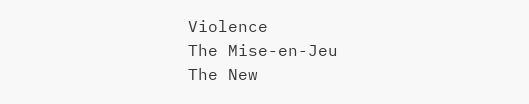Violence
The Mise-en-Jeu
The New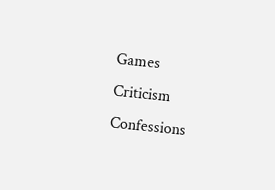Games Criticism
Confessions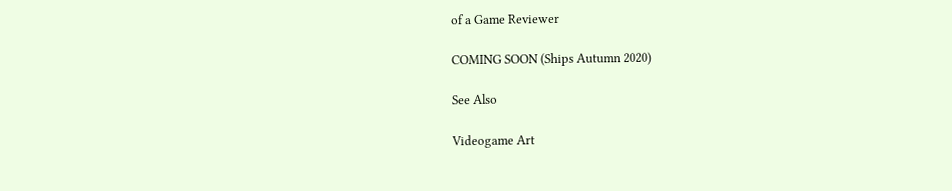of a Game Reviewer

COMING SOON (Ships Autumn 2020)

See Also

Videogame Art